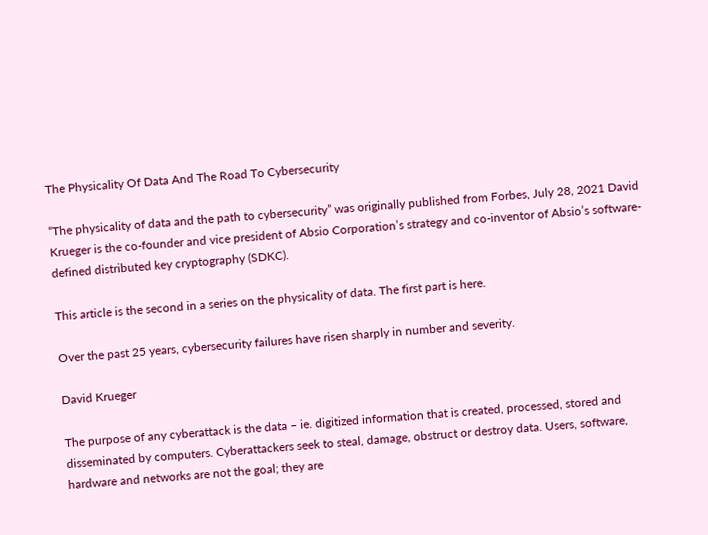The Physicality Of Data And The Road To Cybersecurity

“The physicality of data and the path to cybersecurity” was originally published from Forbes, July 28, 2021 David Krueger is the co-founder and vice president of Absio Corporation’s strategy and co-inventor of Absio’s software-defined distributed key cryptography (SDKC).

This article is the second in a series on the physicality of data. The first part is here.

Over the past 25 years, cybersecurity failures have risen sharply in number and severity.

David Krueger

The purpose of any cyberattack is the data – ie. digitized information that is created, processed, stored and disseminated by computers. Cyberattackers seek to steal, damage, obstruct or destroy data. Users, software, hardware and networks are not the goal; they are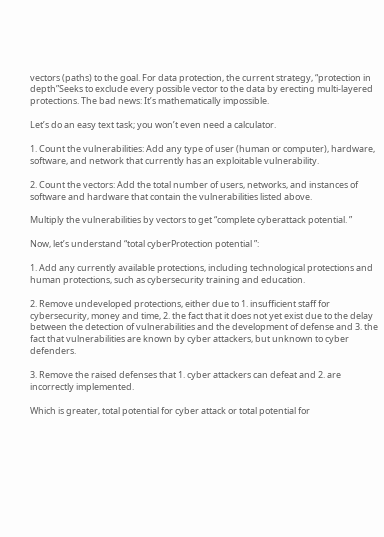vectors (paths) to the goal. For data protection, the current strategy, “protection in depth”Seeks to exclude every possible vector to the data by erecting multi-layered protections. The bad news: It’s mathematically impossible.

Let’s do an easy text task; you won’t even need a calculator.

1. Count the vulnerabilities: Add any type of user (human or computer), hardware, software, and network that currently has an exploitable vulnerability.

2. Count the vectors: Add the total number of users, networks, and instances of software and hardware that contain the vulnerabilities listed above.

Multiply the vulnerabilities by vectors to get “complete cyberattack potential. ”

Now, let’s understand “total cyberProtection potential ”:

1. Add any currently available protections, including technological protections and human protections, such as cybersecurity training and education.

2. Remove undeveloped protections, either due to 1. insufficient staff for cybersecurity, money and time, 2. the fact that it does not yet exist due to the delay between the detection of vulnerabilities and the development of defense and 3. the fact that vulnerabilities are known by cyber attackers, but unknown to cyber defenders.

3. Remove the raised defenses that 1. cyber attackers can defeat and 2. are incorrectly implemented.

Which is greater, total potential for cyber attack or total potential for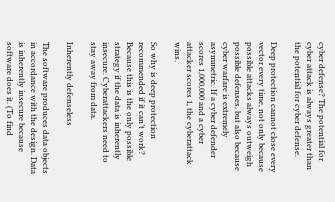cyber defense? The potential for cyber attack is always greater than the potential for cyber defense.

Deep protection cannot close every vector every time, not only because possible attacks always outweigh possible defenses, but also because cyber warfare is extremely asymmetric. If a cyber defender scores 1,000,000 and a cyber attacker scores 1, the cyberattack wins.

So why is deep protection recommended if it can’t work? Because this is the only possible strategy if the data is inherently insecure. Cyberattackers need to stay away from data.

Inherently defenseless

The software produces data objects in accordance with the design. Data is inherently insecure because software does it. (To find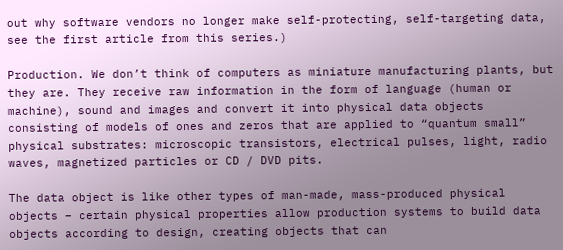out why software vendors no longer make self-protecting, self-targeting data, see the first article from this series.)

Production. We don’t think of computers as miniature manufacturing plants, but they are. They receive raw information in the form of language (human or machine), sound and images and convert it into physical data objects consisting of models of ones and zeros that are applied to “quantum small” physical substrates: microscopic transistors, electrical pulses, light, radio waves, magnetized particles or CD / DVD pits.

The data object is like other types of man-made, mass-produced physical objects – certain physical properties allow production systems to build data objects according to design, creating objects that can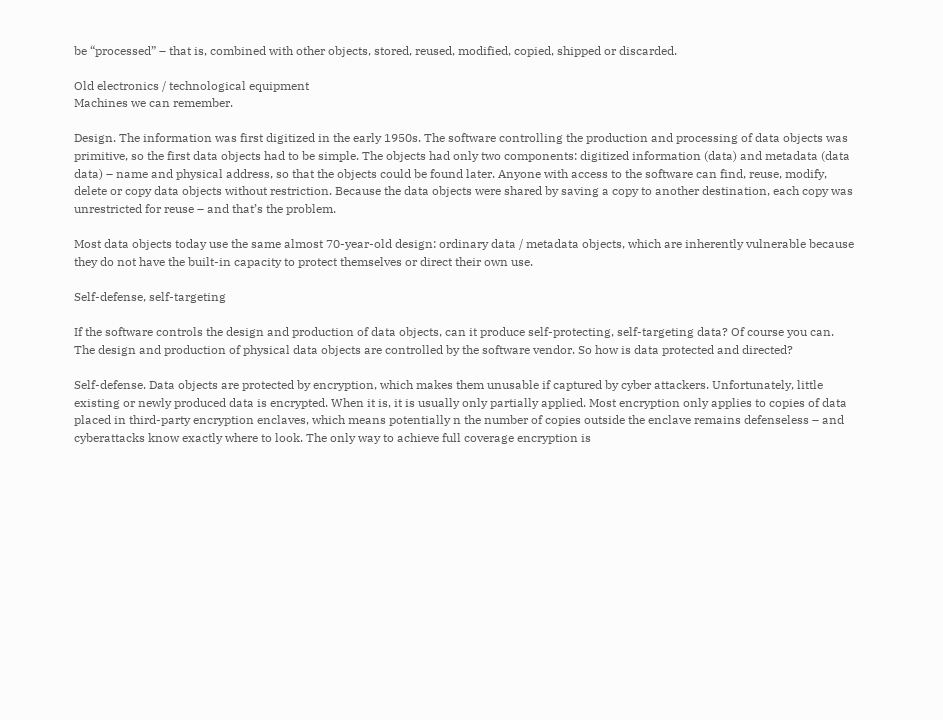be “processed” – that is, combined with other objects, stored, reused, modified, copied, shipped or discarded.

Old electronics / technological equipment
Machines we can remember.

Design. The information was first digitized in the early 1950s. The software controlling the production and processing of data objects was primitive, so the first data objects had to be simple. The objects had only two components: digitized information (data) and metadata (data data) – name and physical address, so that the objects could be found later. Anyone with access to the software can find, reuse, modify, delete or copy data objects without restriction. Because the data objects were shared by saving a copy to another destination, each copy was unrestricted for reuse – and that’s the problem.

Most data objects today use the same almost 70-year-old design: ordinary data / metadata objects, which are inherently vulnerable because they do not have the built-in capacity to protect themselves or direct their own use.

Self-defense, self-targeting

If the software controls the design and production of data objects, can it produce self-protecting, self-targeting data? Of course you can. The design and production of physical data objects are controlled by the software vendor. So how is data protected and directed?

Self-defense. Data objects are protected by encryption, which makes them unusable if captured by cyber attackers. Unfortunately, little existing or newly produced data is encrypted. When it is, it is usually only partially applied. Most encryption only applies to copies of data placed in third-party encryption enclaves, which means potentially n the number of copies outside the enclave remains defenseless – and cyberattacks know exactly where to look. The only way to achieve full coverage encryption is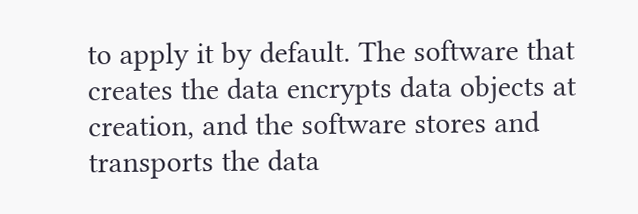to apply it by default. The software that creates the data encrypts data objects at creation, and the software stores and transports the data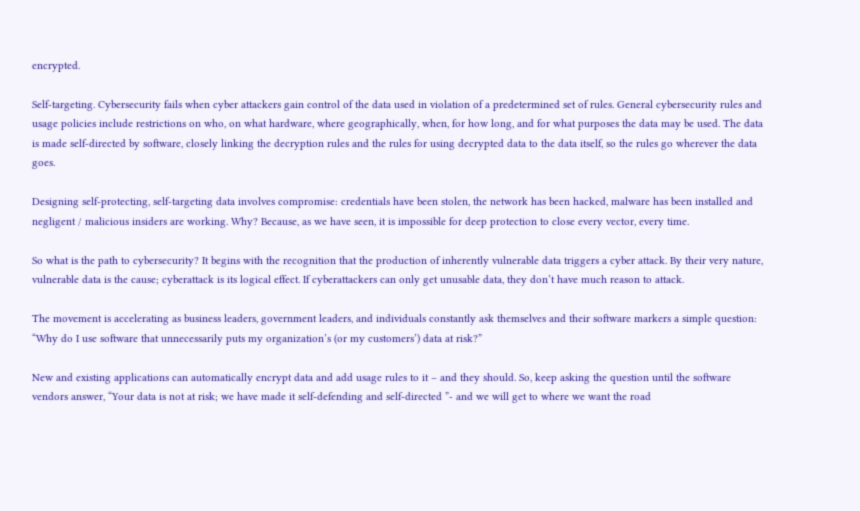encrypted.

Self-targeting. Cybersecurity fails when cyber attackers gain control of the data used in violation of a predetermined set of rules. General cybersecurity rules and usage policies include restrictions on who, on what hardware, where geographically, when, for how long, and for what purposes the data may be used. The data is made self-directed by software, closely linking the decryption rules and the rules for using decrypted data to the data itself, so the rules go wherever the data goes.

Designing self-protecting, self-targeting data involves compromise: credentials have been stolen, the network has been hacked, malware has been installed and negligent / malicious insiders are working. Why? Because, as we have seen, it is impossible for deep protection to close every vector, every time.

So what is the path to cybersecurity? It begins with the recognition that the production of inherently vulnerable data triggers a cyber attack. By their very nature, vulnerable data is the cause; cyberattack is its logical effect. If cyberattackers can only get unusable data, they don’t have much reason to attack.

The movement is accelerating as business leaders, government leaders, and individuals constantly ask themselves and their software markers a simple question: “Why do I use software that unnecessarily puts my organization’s (or my customers’) data at risk?”

New and existing applications can automatically encrypt data and add usage rules to it – and they should. So, keep asking the question until the software vendors answer, “Your data is not at risk; we have made it self-defending and self-directed ”- and we will get to where we want the road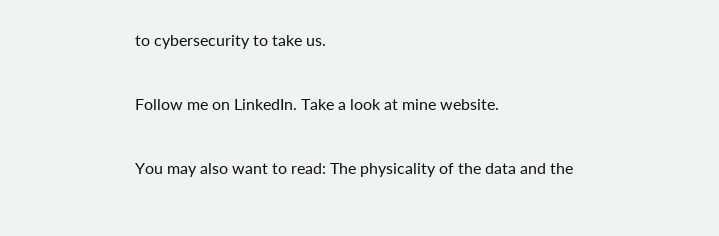to cybersecurity to take us.

Follow me on LinkedIn. Take a look at mine website.

You may also want to read: The physicality of the data and the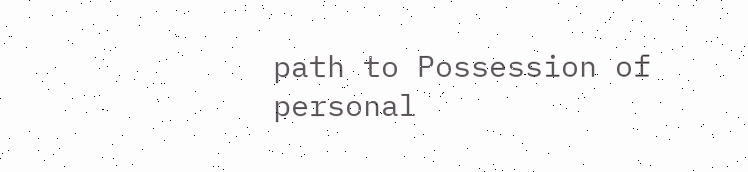path to Possession of personal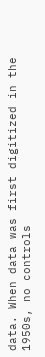data. When data was first digitized in the 1950s, no controls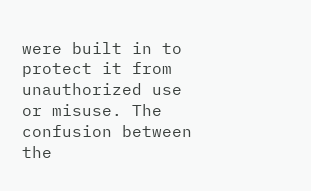were built in to protect it from unauthorized use or misuse. The confusion between the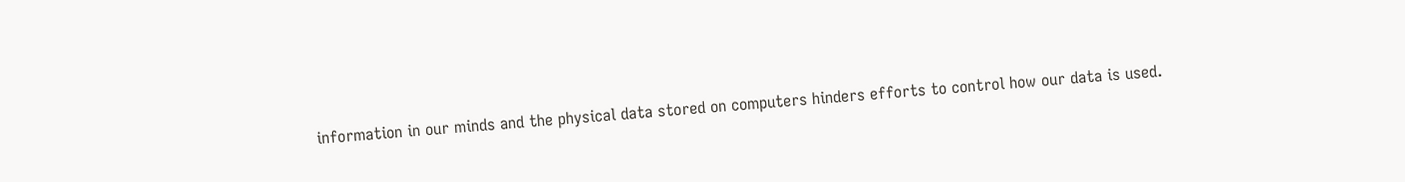information in our minds and the physical data stored on computers hinders efforts to control how our data is used.